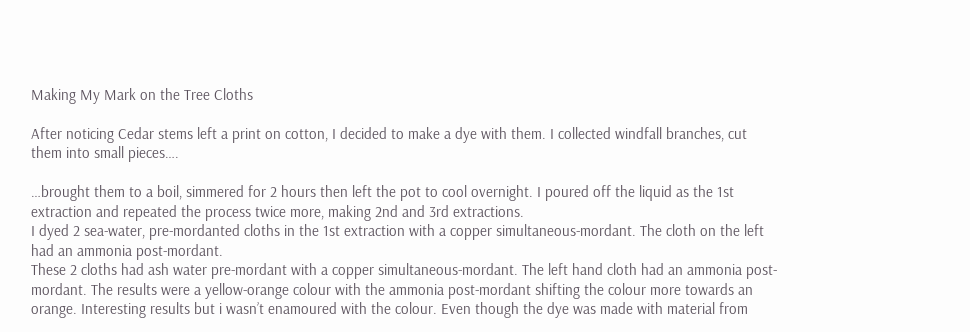Making My Mark on the Tree Cloths

After noticing Cedar stems left a print on cotton, I decided to make a dye with them. I collected windfall branches, cut them into small pieces….

…brought them to a boil, simmered for 2 hours then left the pot to cool overnight. I poured off the liquid as the 1st extraction and repeated the process twice more, making 2nd and 3rd extractions.
I dyed 2 sea-water, pre-mordanted cloths in the 1st extraction with a copper simultaneous-mordant. The cloth on the left had an ammonia post-mordant.
These 2 cloths had ash water pre-mordant with a copper simultaneous-mordant. The left hand cloth had an ammonia post-mordant. The results were a yellow-orange colour with the ammonia post-mordant shifting the colour more towards an orange. Interesting results but i wasn’t enamoured with the colour. Even though the dye was made with material from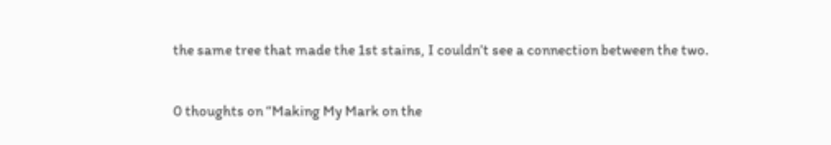the same tree that made the 1st stains, I couldn’t see a connection between the two.

0 thoughts on “Making My Mark on the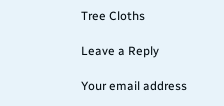Tree Cloths

Leave a Reply

Your email address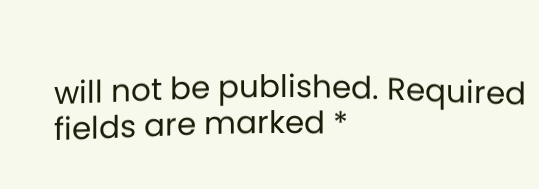will not be published. Required fields are marked *